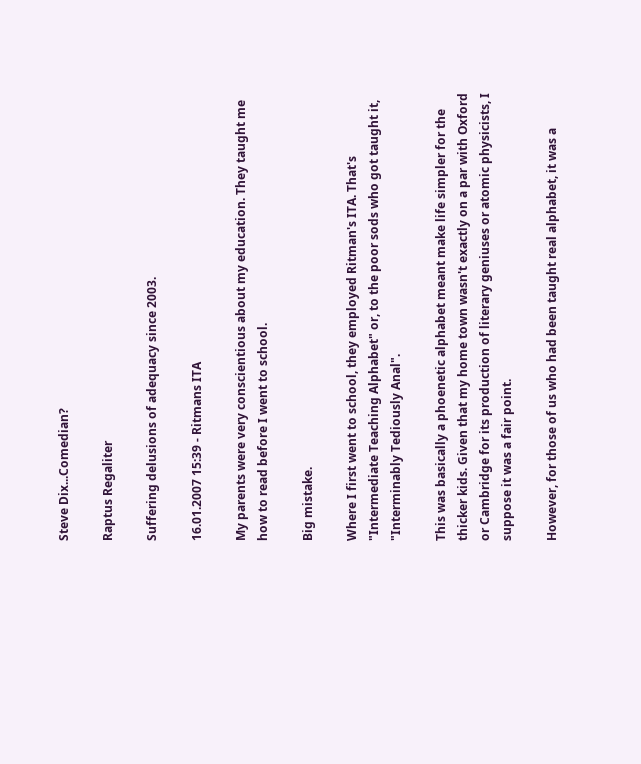Steve Dix...Comedian?

Raptus Regaliter

Suffering delusions of adequacy since 2003.

16.01.2007 15:39 - Ritmans ITA

My parents were very conscientious about my education. They taught me how to read before I went to school.

Big mistake.

Where I first went to school, they employed Ritman's ITA. That's "Intermediate Teaching Alphabet" or, to the poor sods who got taught it, "Interminably Tediously Anal".

This was basically a phoenetic alphabet meant make life simpler for the thicker kids. Given that my home town wasn't exactly on a par with Oxford or Cambridge for its production of literary geniuses or atomic physicists, I suppose it was a fair point.

However, for those of us who had been taught real alphabet, it was a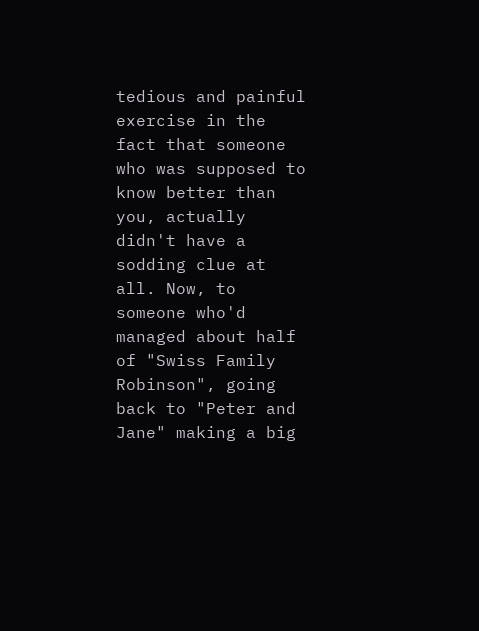tedious and painful exercise in the fact that someone who was supposed to know better than you, actually didn't have a sodding clue at all. Now, to someone who'd managed about half of "Swiss Family Robinson", going back to "Peter and Jane" making a big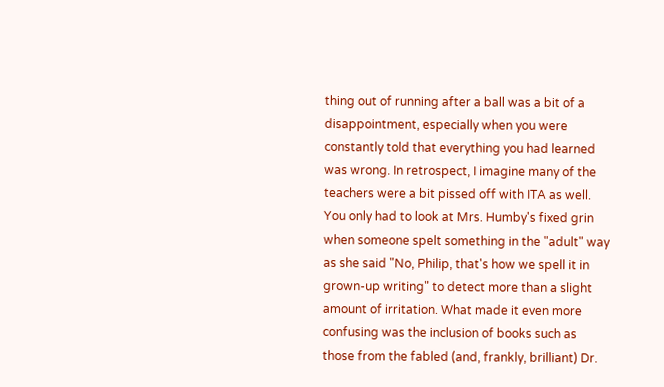thing out of running after a ball was a bit of a disappointment, especially when you were constantly told that everything you had learned was wrong. In retrospect, I imagine many of the teachers were a bit pissed off with ITA as well. You only had to look at Mrs. Humby's fixed grin when someone spelt something in the "adult" way as she said "No, Philip, that's how we spell it in grown-up writing" to detect more than a slight amount of irritation. What made it even more confusing was the inclusion of books such as those from the fabled (and, frankly, brilliant) Dr.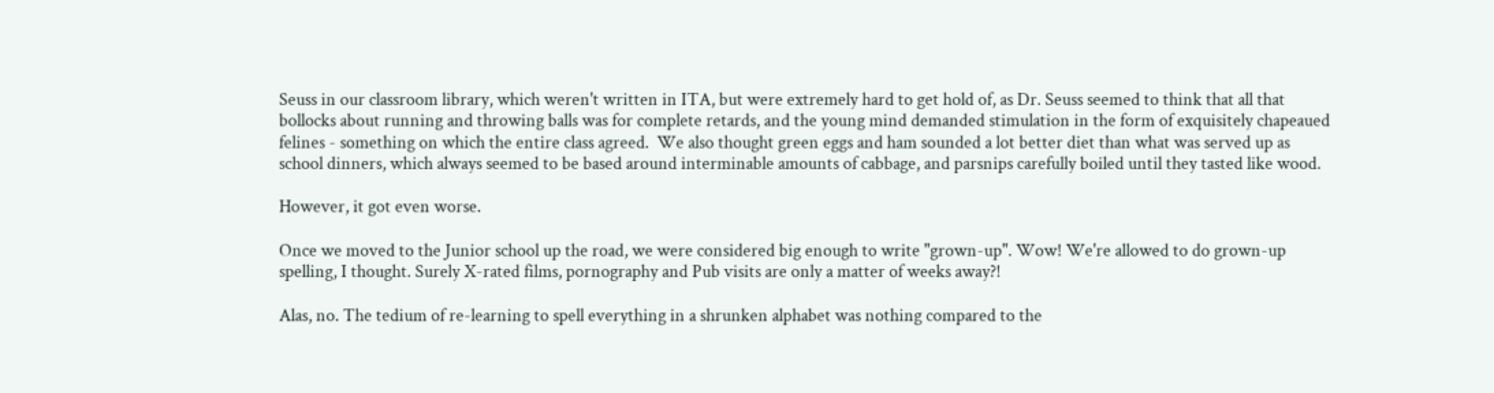Seuss in our classroom library, which weren't written in ITA, but were extremely hard to get hold of, as Dr. Seuss seemed to think that all that bollocks about running and throwing balls was for complete retards, and the young mind demanded stimulation in the form of exquisitely chapeaued felines - something on which the entire class agreed.  We also thought green eggs and ham sounded a lot better diet than what was served up as school dinners, which always seemed to be based around interminable amounts of cabbage, and parsnips carefully boiled until they tasted like wood.

However, it got even worse.

Once we moved to the Junior school up the road, we were considered big enough to write "grown-up". Wow! We're allowed to do grown-up spelling, I thought. Surely X-rated films, pornography and Pub visits are only a matter of weeks away?!

Alas, no. The tedium of re-learning to spell everything in a shrunken alphabet was nothing compared to the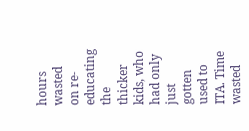hours wasted on re-educating the thicker kids, who had only just gotten used to ITA. Time wasted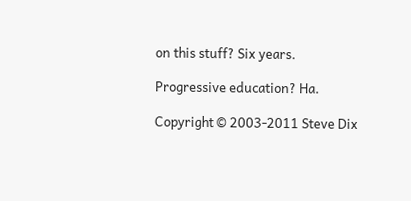on this stuff? Six years.

Progressive education? Ha.

Copyright © 2003-2011 Steve Dix